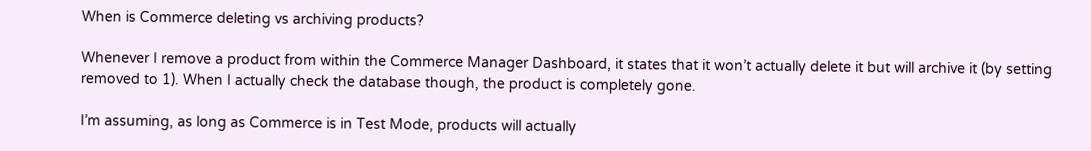When is Commerce deleting vs archiving products?

Whenever I remove a product from within the Commerce Manager Dashboard, it states that it won’t actually delete it but will archive it (by setting removed to 1). When I actually check the database though, the product is completely gone.

I’m assuming, as long as Commerce is in Test Mode, products will actually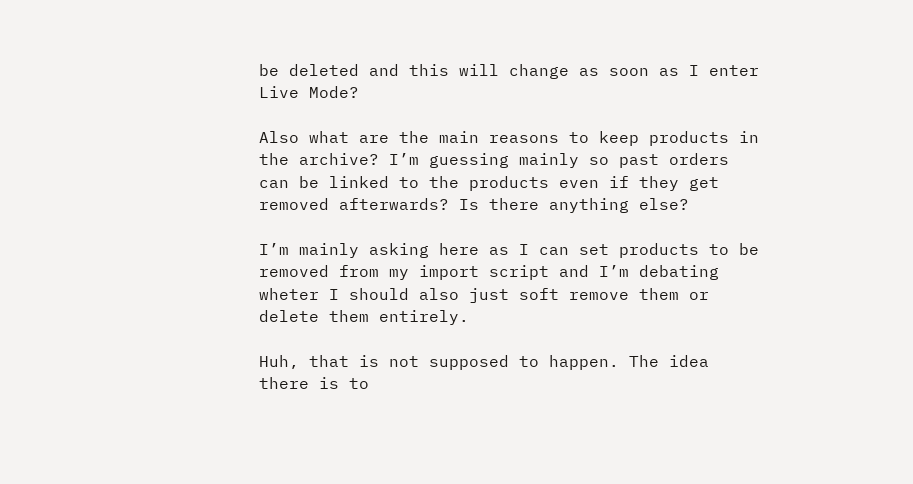be deleted and this will change as soon as I enter Live Mode?

Also what are the main reasons to keep products in the archive? I’m guessing mainly so past orders can be linked to the products even if they get removed afterwards? Is there anything else?

I’m mainly asking here as I can set products to be removed from my import script and I’m debating wheter I should also just soft remove them or delete them entirely.

Huh, that is not supposed to happen. The idea there is to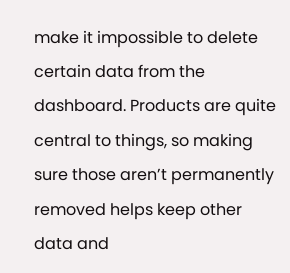make it impossible to delete certain data from the dashboard. Products are quite central to things, so making sure those aren’t permanently removed helps keep other data and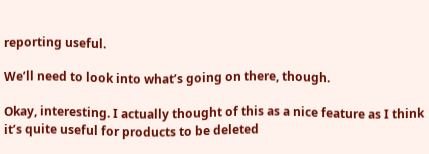reporting useful.

We’ll need to look into what’s going on there, though.

Okay, interesting. I actually thought of this as a nice feature as I think it’s quite useful for products to be deleted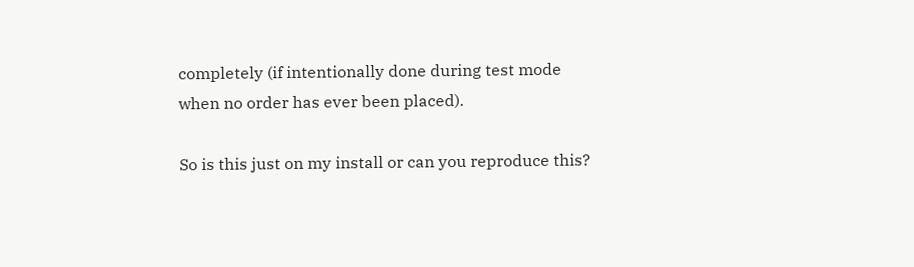completely (if intentionally done during test mode when no order has ever been placed).

So is this just on my install or can you reproduce this?